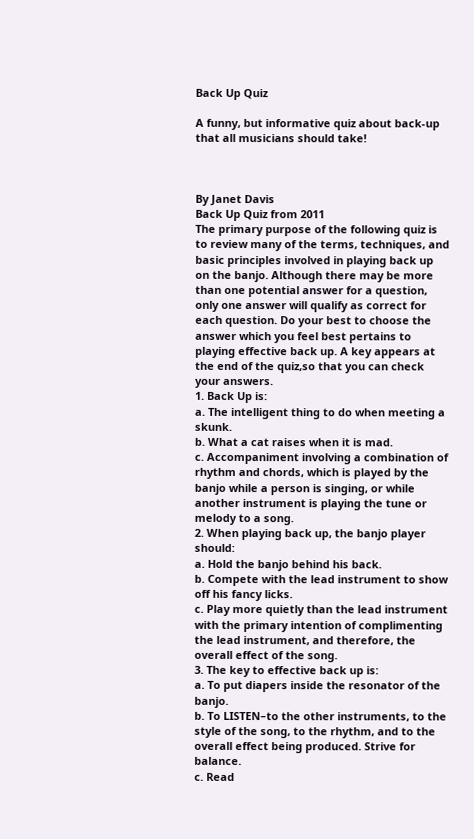Back Up Quiz

A funny, but informative quiz about back-up that all musicians should take!



By Janet Davis
Back Up Quiz from 2011
The primary purpose of the following quiz is to review many of the terms, techniques, and basic principles involved in playing back up on the banjo. Although there may be more than one potential answer for a question, only one answer will qualify as correct for each question. Do your best to choose the answer which you feel best pertains to playing effective back up. A key appears at the end of the quiz,so that you can check your answers.
1. Back Up is:
a. The intelligent thing to do when meeting a skunk.
b. What a cat raises when it is mad.
c. Accompaniment involving a combination of rhythm and chords, which is played by the banjo while a person is singing, or while another instrument is playing the tune or melody to a song.
2. When playing back up, the banjo player should:
a. Hold the banjo behind his back.
b. Compete with the lead instrument to show off his fancy licks.
c. Play more quietly than the lead instrument with the primary intention of complimenting the lead instrument, and therefore, the overall effect of the song.
3. The key to effective back up is:
a. To put diapers inside the resonator of the banjo.
b. To LISTEN–to the other instruments, to the style of the song, to the rhythm, and to the overall effect being produced. Strive for balance.
c. Read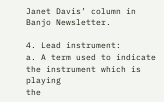Janet Davis’ column in Banjo Newsletter.

4. Lead instrument:
a. A term used to indicate the instrument which is playing
the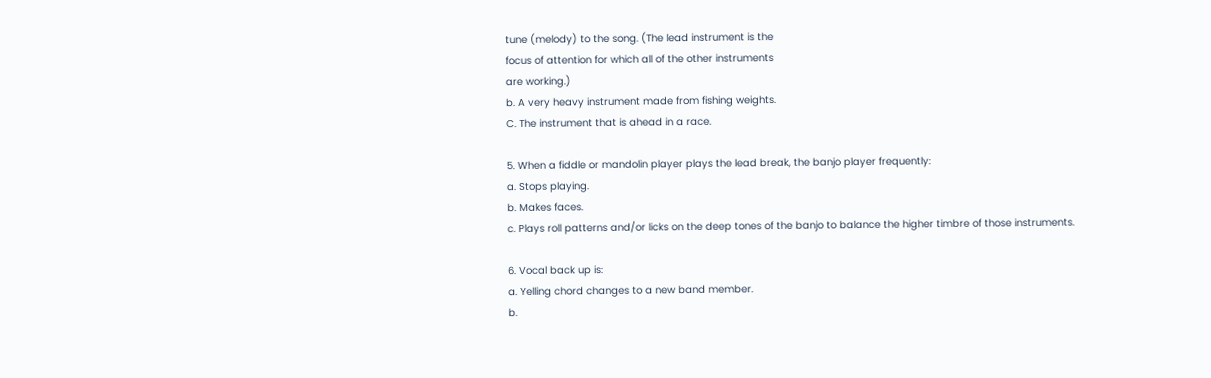tune (melody) to the song. (The lead instrument is the
focus of attention for which all of the other instruments
are working.)
b. A very heavy instrument made from fishing weights.
C. The instrument that is ahead in a race.

5. When a fiddle or mandolin player plays the lead break, the banjo player frequently:
a. Stops playing.
b. Makes faces.
c. Plays roll patterns and/or licks on the deep tones of the banjo to balance the higher timbre of those instruments.

6. Vocal back up is:
a. Yelling chord changes to a new band member.
b.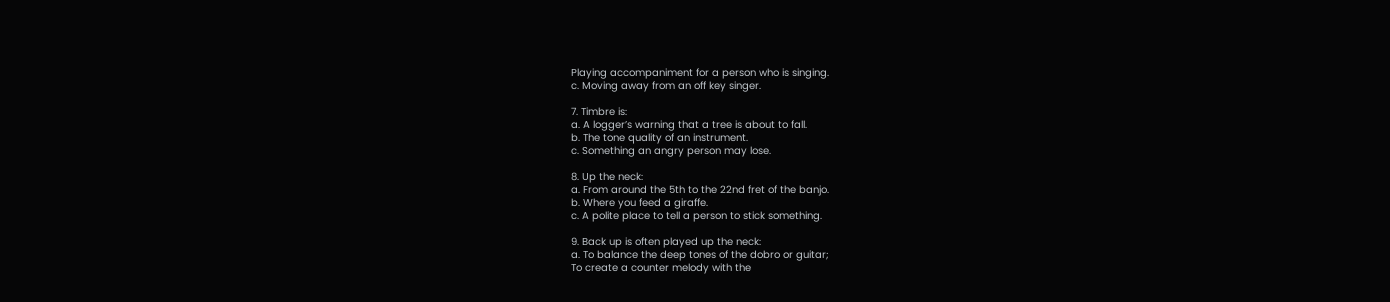Playing accompaniment for a person who is singing.
c. Moving away from an off key singer.

7. Timbre is:
a. A logger’s warning that a tree is about to fall.
b. The tone quality of an instrument.
c. Something an angry person may lose.

8. Up the neck:
a. From around the 5th to the 22nd fret of the banjo.
b. Where you feed a giraffe.
c. A polite place to tell a person to stick something.

9. Back up is often played up the neck:
a. To balance the deep tones of the dobro or guitar;
To create a counter melody with the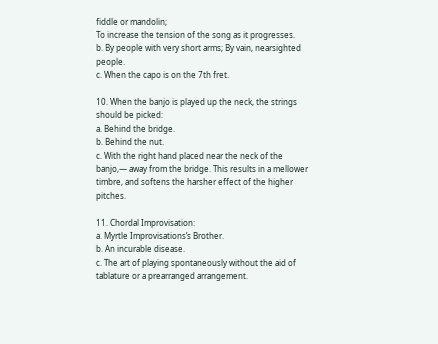fiddle or mandolin;
To increase the tension of the song as it progresses.
b. By people with very short arms; By vain, nearsighted people.
c. When the capo is on the 7th fret.

10. When the banjo is played up the neck, the strings should be picked:
a. Behind the bridge.
b. Behind the nut.
c. With the right hand placed near the neck of the banjo,— away from the bridge. This results in a mellower timbre, and softens the harsher effect of the higher pitches.

11. Chordal Improvisation:
a. Myrtle Improvisations’s Brother.
b. An incurable disease.
c. The art of playing spontaneously without the aid of tablature or a prearranged arrangement.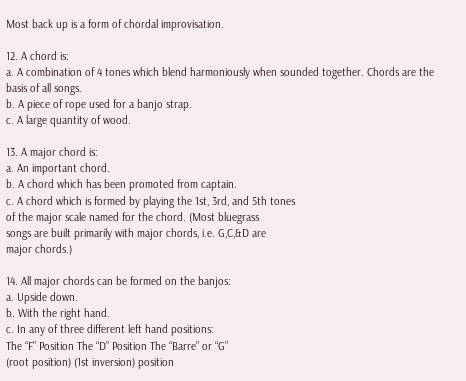Most back up is a form of chordal improvisation.

12. A chord is:
a. A combination of 4 tones which blend harmoniously when sounded together. Chords are the basis of all songs.
b. A piece of rope used for a banjo strap.
c. A large quantity of wood.

13. A major chord is:
a. An important chord.
b. A chord which has been promoted from captain.
c. A chord which is formed by playing the 1st, 3rd, and 5th tones
of the major scale named for the chord. (Most bluegrass
songs are built primarily with major chords, i.e. G,C,&D are
major chords.)

14. All major chords can be formed on the banjos:
a. Upside down.
b. With the right hand.
c. In any of three different left hand positions:
The “F” Position The “D” Position The “Barre” or “G”
(root position) (1st inversion) position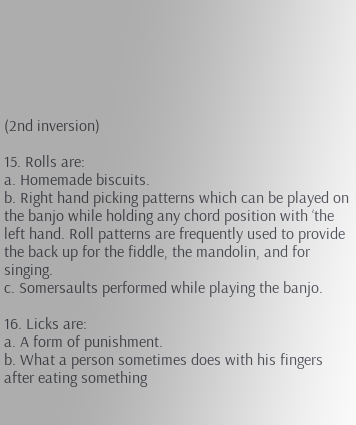(2nd inversion)

15. Rolls are:
a. Homemade biscuits.
b. Right hand picking patterns which can be played on the banjo while holding any chord position with ‘the left hand. Roll patterns are frequently used to provide the back up for the fiddle, the mandolin, and for singing.
c. Somersaults performed while playing the banjo.

16. Licks are:
a. A form of punishment.
b. What a person sometimes does with his fingers after eating something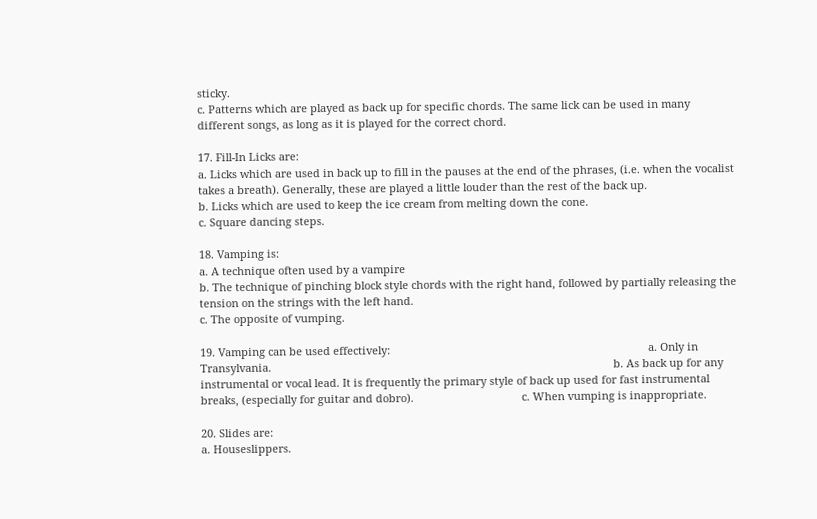sticky.
c. Patterns which are played as back up for specific chords. The same lick can be used in many different songs, as long as it is played for the correct chord.

17. Fill-In Licks are:
a. Licks which are used in back up to fill in the pauses at the end of the phrases, (i.e. when the vocalist takes a breath). Generally, these are played a little louder than the rest of the back up.
b. Licks which are used to keep the ice cream from melting down the cone.
c. Square dancing steps.

18. Vamping is:
a. A technique often used by a vampire
b. The technique of pinching block style chords with the right hand, followed by partially releasing the tension on the strings with the left hand.
c. The opposite of vumping.

19. Vamping can be used effectively:                                                                                      a. Only in Transylvania.                                                                                                                  b. As back up for any instrumental or vocal lead. It is frequently the primary style of back up used for fast instrumental breaks, (especially for guitar and dobro).                                    c. When vumping is inappropriate.

20. Slides are:
a. Houseslippers.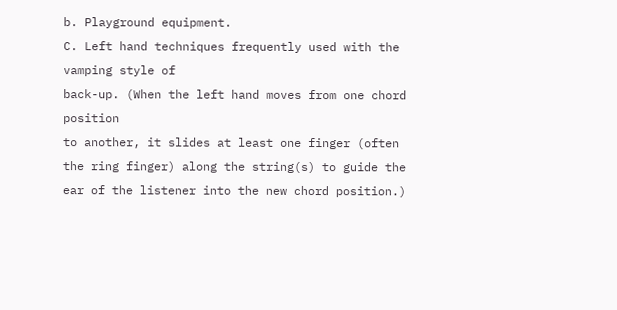b. Playground equipment.
C. Left hand techniques frequently used with the vamping style of
back-up. (When the left hand moves from one chord position
to another, it slides at least one finger (often the ring finger) along the string(s) to guide the ear of the listener into the new chord position.)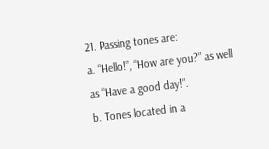21. Passing tones are:
a. “Hello!”, “How are you?” as well as “Have a good day!”.
b. Tones located in a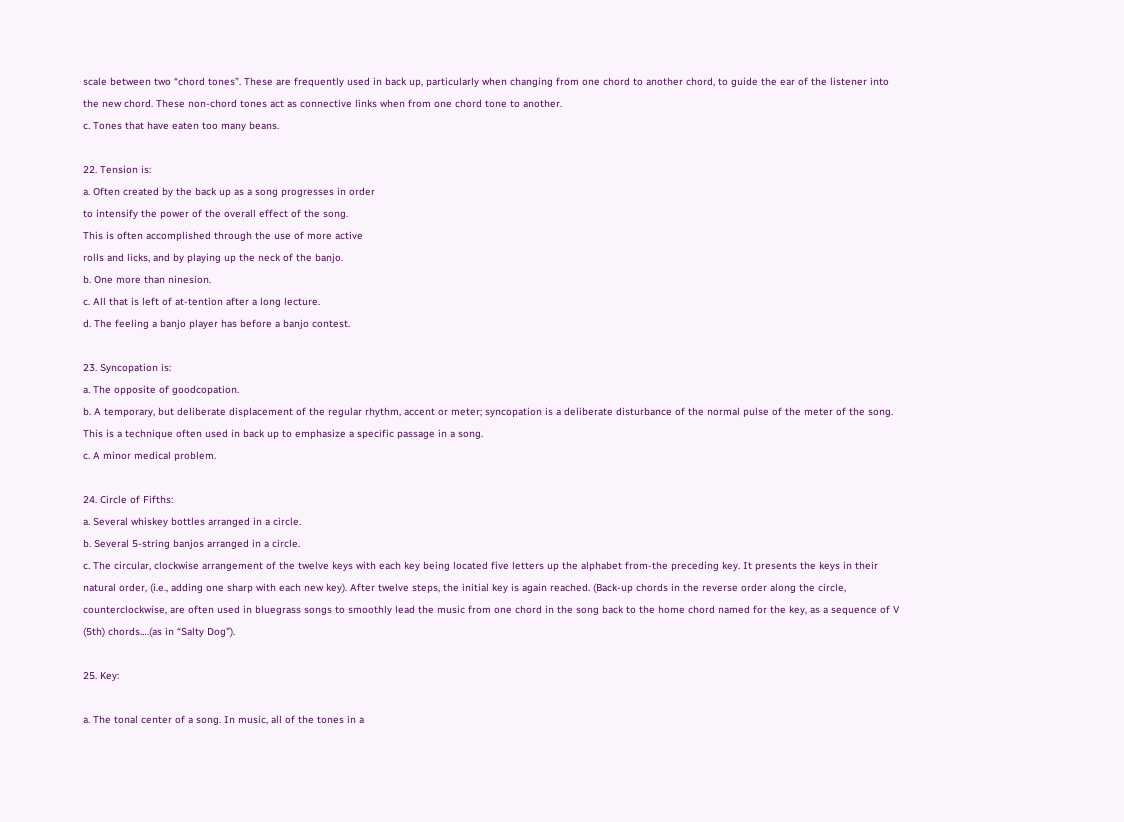scale between two “chord tones”. These are frequently used in back up, particularly when changing from one chord to another chord, to guide the ear of the listener into the new chord. These non-chord tones act as connective links when from one chord tone to another.
c. Tones that have eaten too many beans.

22. Tension is:
a. Often created by the back up as a song progresses in order
to intensify the power of the overall effect of the song.
This is often accomplished through the use of more active
rolls and licks, and by playing up the neck of the banjo.
b. One more than ninesion.
c. All that is left of at-tention after a long lecture.
d. The feeling a banjo player has before a banjo contest.

23. Syncopation is:
a. The opposite of goodcopation.
b. A temporary, but deliberate displacement of the regular rhythm, accent or meter; syncopation is a deliberate disturbance of the normal pulse of the meter of the song. This is a technique often used in back up to emphasize a specific passage in a song.
c. A minor medical problem.

24. Circle of Fifths:
a. Several whiskey bottles arranged in a circle.
b. Several 5-string banjos arranged in a circle.
c. The circular, clockwise arrangement of the twelve keys with each key being located five letters up the alphabet from-the preceding key. It presents the keys in their natural order, (i.e., adding one sharp with each new key). After twelve steps, the initial key is again reached. (Back-up chords in the reverse order along the circle, counterclockwise, are often used in bluegrass songs to smoothly lead the music from one chord in the song back to the home chord named for the key, as a sequence of V (5th) chords….(as in “Salty Dog”).

25. Key:

a. The tonal center of a song. In music, all of the tones in a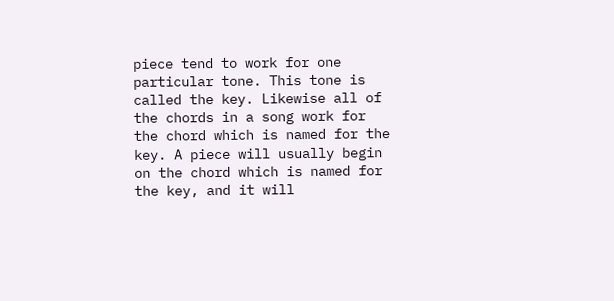piece tend to work for one particular tone. This tone is called the key. Likewise all of the chords in a song work for the chord which is named for the key. A piece will usually begin on the chord which is named for the key, and it will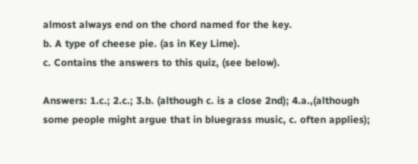almost always end on the chord named for the key.
b. A type of cheese pie. (as in Key Lime).
c. Contains the answers to this quiz, (see below).

Answers: 1.c.; 2.c.; 3.b. (although c. is a close 2nd); 4.a.,(although
some people might argue that in bluegrass music, c. often applies);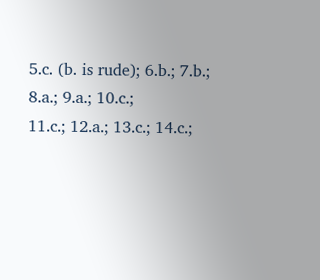5.c. (b. is rude); 6.b.; 7.b.; 8.a.; 9.a.; 10.c.;
11.c.; 12.a.; 13.c.; 14.c.;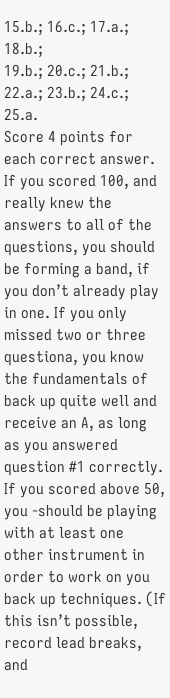15.b.; 16.c.; 17.a.; 18.b.;
19.b.; 20.c.; 21.b.; 22.a.; 23.b.; 24.c.; 25.a.
Score 4 points for each correct answer.
If you scored 100, and really knew the answers to all of the questions, you should be forming a band, if you don’t already play in one. If you only missed two or three questiona, you know the fundamentals of back up quite well and receive an A, as long as you answered question #1 correctly.
If you scored above 50, you -should be playing with at least one other instrument in order to work on you back up techniques. (If this isn’t possible, record lead breaks, and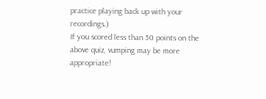practice playing back up with your recordings.)
If you scored less than 50 points on the above quiz, vumping may be more appropriate!